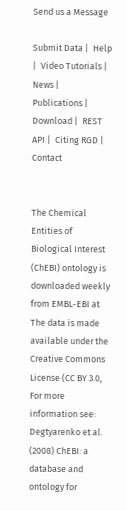Send us a Message

Submit Data |  Help |  Video Tutorials |  News |  Publications |  Download |  REST API |  Citing RGD |  Contact


The Chemical Entities of Biological Interest (ChEBI) ontology is downloaded weekly from EMBL-EBI at The data is made available under the Creative Commons License (CC BY 3.0, For more information see: Degtyarenko et al. (2008) ChEBI: a database and ontology for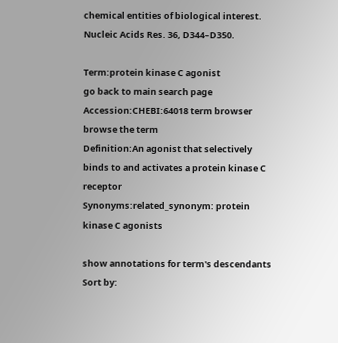chemical entities of biological interest. Nucleic Acids Res. 36, D344–D350.

Term:protein kinase C agonist
go back to main search page
Accession:CHEBI:64018 term browser browse the term
Definition:An agonist that selectively binds to and activates a protein kinase C receptor
Synonyms:related_synonym: protein kinase C agonists

show annotations for term's descendants           Sort by: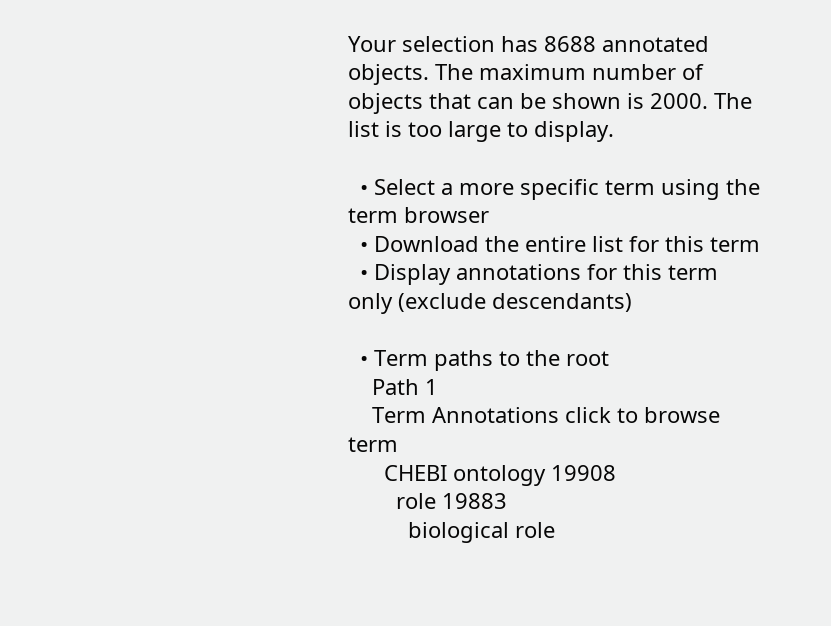Your selection has 8688 annotated objects. The maximum number of objects that can be shown is 2000. The list is too large to display.

  • Select a more specific term using the term browser
  • Download the entire list for this term
  • Display annotations for this term only (exclude descendants)

  • Term paths to the root
    Path 1
    Term Annotations click to browse term
      CHEBI ontology 19908
        role 19883
          biological role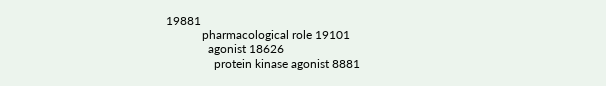19881
            pharmacological role 19101
              agonist 18626
                protein kinase agonist 8881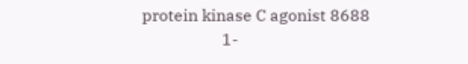protein kinase C agonist 8688
                    1-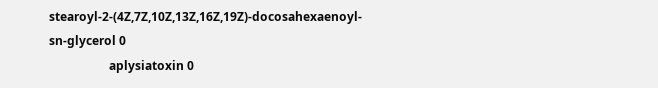stearoyl-2-(4Z,7Z,10Z,13Z,16Z,19Z)-docosahexaenoyl-sn-glycerol 0
                    aplysiatoxin 0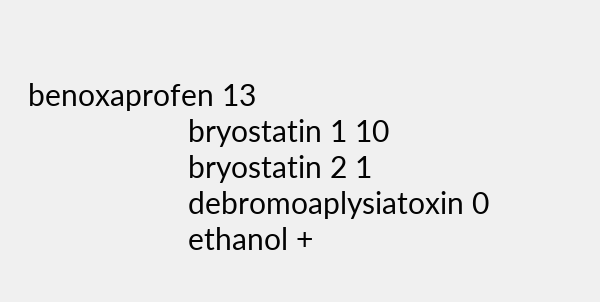benoxaprofen 13
                    bryostatin 1 10
                    bryostatin 2 1
                    debromoaplysiatoxin 0
                    ethanol +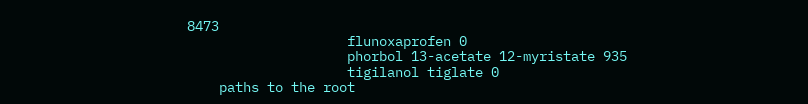8473
                    flunoxaprofen 0
                    phorbol 13-acetate 12-myristate 935
                    tigilanol tiglate 0
    paths to the root